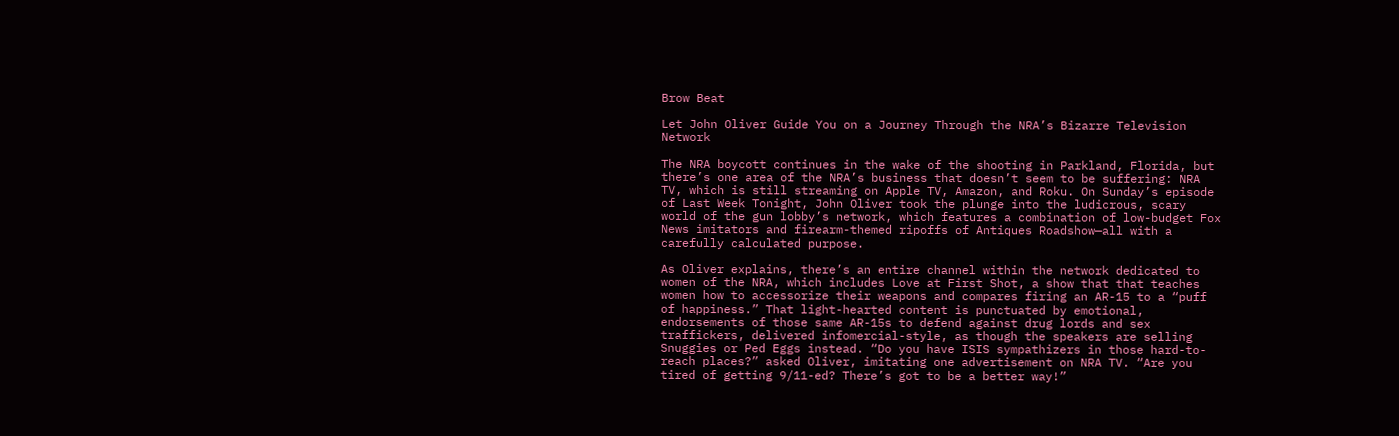Brow Beat

Let John Oliver Guide You on a Journey Through the NRA’s Bizarre Television Network

The NRA boycott continues in the wake of the shooting in Parkland, Florida, but there’s one area of the NRA’s business that doesn’t seem to be suffering: NRA TV, which is still streaming on Apple TV, Amazon, and Roku. On Sunday’s episode of Last Week Tonight, John Oliver took the plunge into the ludicrous, scary world of the gun lobby’s network, which features a combination of low-budget Fox News imitators and firearm-themed ripoffs of Antiques Roadshow—all with a carefully calculated purpose.

As Oliver explains, there’s an entire channel within the network dedicated to women of the NRA, which includes Love at First Shot, a show that that teaches women how to accessorize their weapons and compares firing an AR-15 to a “puff of happiness.” That light-hearted content is punctuated by emotional, endorsements of those same AR-15s to defend against drug lords and sex traffickers, delivered infomercial-style, as though the speakers are selling Snuggies or Ped Eggs instead. “Do you have ISIS sympathizers in those hard-to-reach places?” asked Oliver, imitating one advertisement on NRA TV. “Are you tired of getting 9/11-ed? There’s got to be a better way!”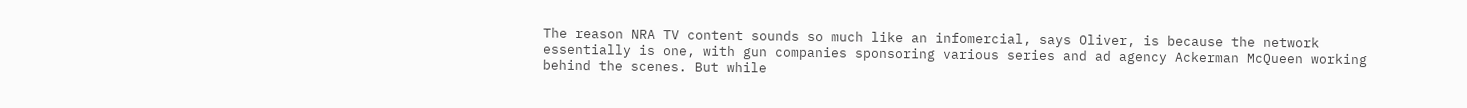The reason NRA TV content sounds so much like an infomercial, says Oliver, is because the network essentially is one, with gun companies sponsoring various series and ad agency Ackerman McQueen working behind the scenes. But while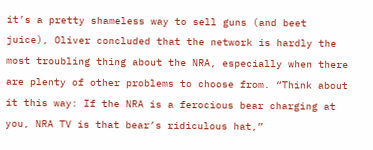it’s a pretty shameless way to sell guns (and beet juice), Oliver concluded that the network is hardly the most troubling thing about the NRA, especially when there are plenty of other problems to choose from. “Think about it this way: If the NRA is a ferocious bear charging at you, NRA TV is that bear’s ridiculous hat,”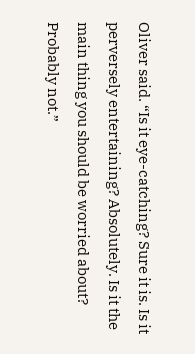Oliver said. “Is it eye-catching? Sure it is. Is it perversely entertaining? Absolutely. Is it the main thing you should be worried about? Probably not.”